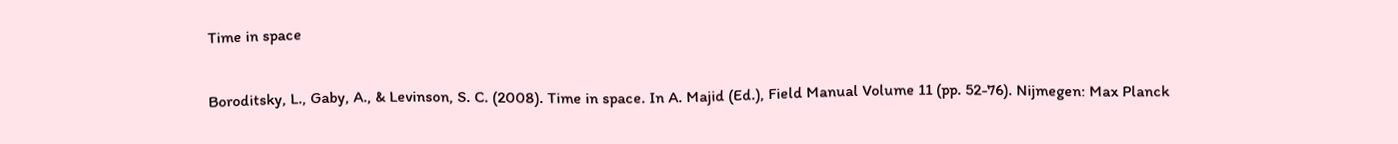Time in space

Boroditsky, L., Gaby, A., & Levinson, S. C. (2008). Time in space. In A. Majid (Ed.), Field Manual Volume 11 (pp. 52-76). Nijmegen: Max Planck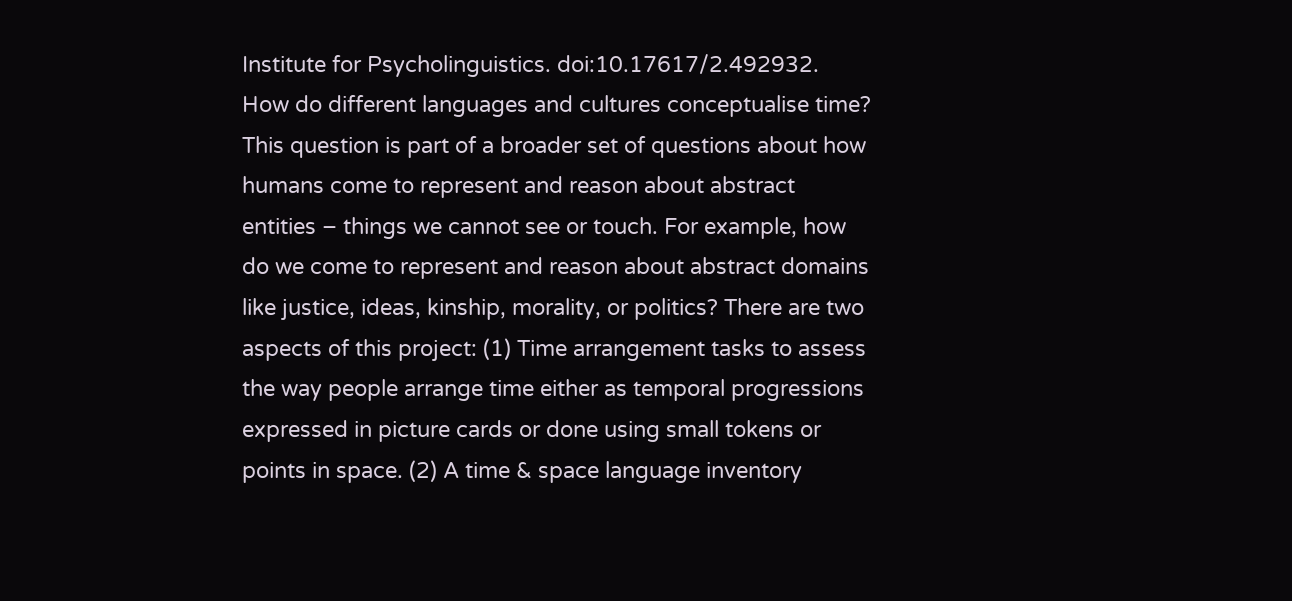Institute for Psycholinguistics. doi:10.17617/2.492932.
How do different languages and cultures conceptualise time? This question is part of a broader set of questions about how humans come to represent and reason about abstract entities – things we cannot see or touch. For example, how do we come to represent and reason about abstract domains like justice, ideas, kinship, morality, or politics? There are two aspects of this project: (1) Time arrangement tasks to assess the way people arrange time either as temporal progressions expressed in picture cards or done using small tokens or points in space. (2) A time & space language inventory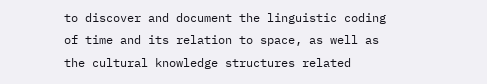to discover and document the linguistic coding of time and its relation to space, as well as the cultural knowledge structures related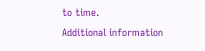to time.
Additional information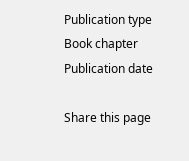Publication type
Book chapter
Publication date

Share this page